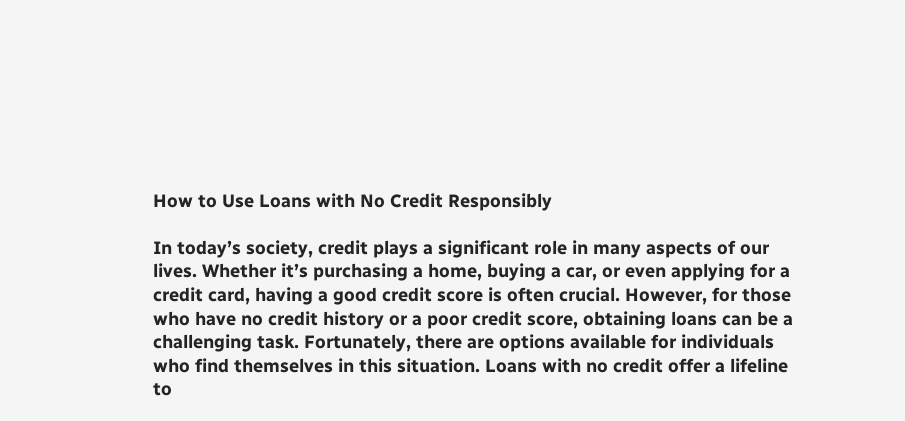How to Use Loans with No Credit Responsibly

In today’s society, credit plays a significant role in many aspects of our lives. Whether it’s purchasing a home, buying a car, or even applying for a credit card, having a good credit score is often crucial. However, for those who have no credit history or a poor credit score, obtaining loans can be a challenging task. Fortunately, there are options available for individuals who find themselves in this situation. Loans with no credit offer a lifeline to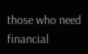those who need financial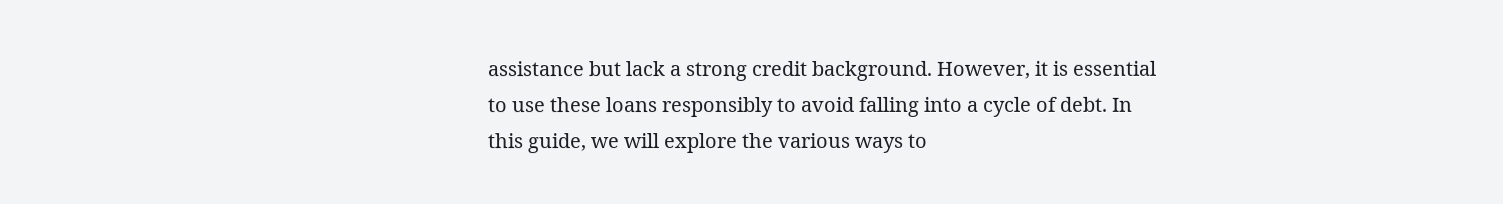assistance but lack a strong credit background. However, it is essential to use these loans responsibly to avoid falling into a cycle of debt. In this guide, we will explore the various ways to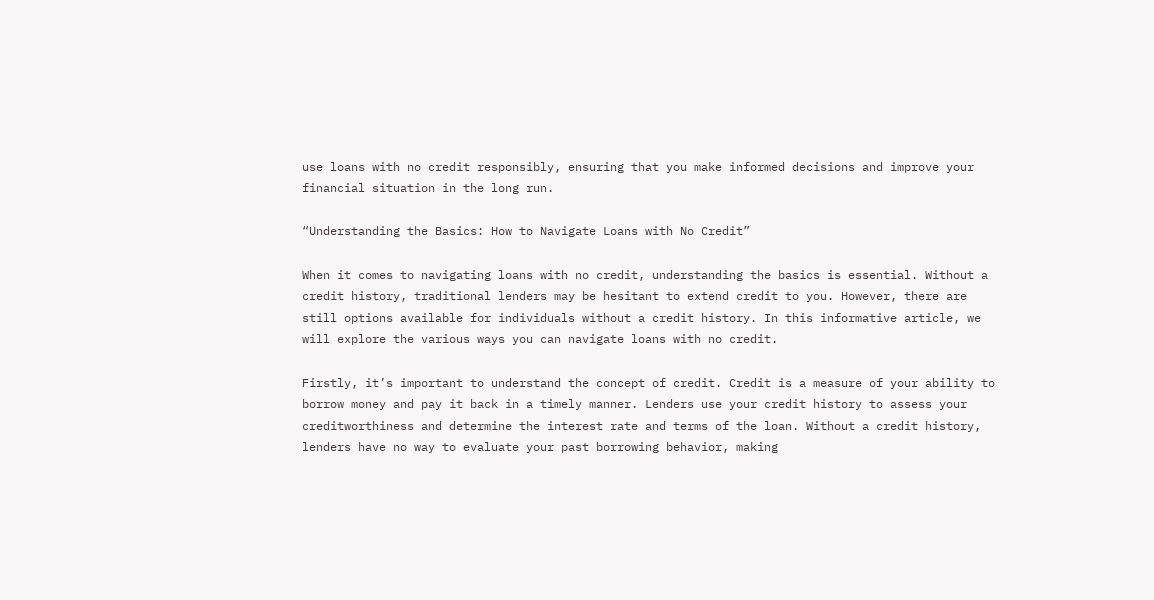use loans with no credit responsibly, ensuring that you make informed decisions and improve your financial situation in the long run.

“Understanding the Basics: How to Navigate Loans with No Credit”

When it comes to navigating loans with no credit, understanding the basics is essential. Without a credit history, traditional lenders may be hesitant to extend credit to you. However, there are still options available for individuals without a credit history. In this informative article, we will explore the various ways you can navigate loans with no credit.

Firstly, it’s important to understand the concept of credit. Credit is a measure of your ability to borrow money and pay it back in a timely manner. Lenders use your credit history to assess your creditworthiness and determine the interest rate and terms of the loan. Without a credit history, lenders have no way to evaluate your past borrowing behavior, making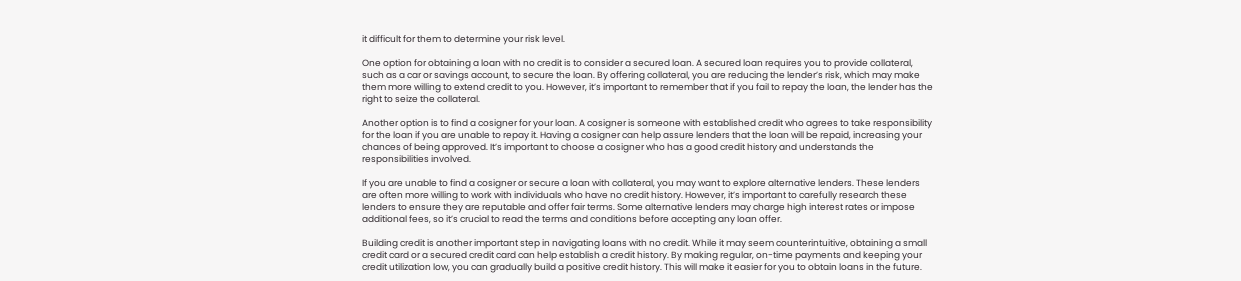it difficult for them to determine your risk level.

One option for obtaining a loan with no credit is to consider a secured loan. A secured loan requires you to provide collateral, such as a car or savings account, to secure the loan. By offering collateral, you are reducing the lender’s risk, which may make them more willing to extend credit to you. However, it’s important to remember that if you fail to repay the loan, the lender has the right to seize the collateral.

Another option is to find a cosigner for your loan. A cosigner is someone with established credit who agrees to take responsibility for the loan if you are unable to repay it. Having a cosigner can help assure lenders that the loan will be repaid, increasing your chances of being approved. It’s important to choose a cosigner who has a good credit history and understands the responsibilities involved.

If you are unable to find a cosigner or secure a loan with collateral, you may want to explore alternative lenders. These lenders are often more willing to work with individuals who have no credit history. However, it’s important to carefully research these lenders to ensure they are reputable and offer fair terms. Some alternative lenders may charge high interest rates or impose additional fees, so it’s crucial to read the terms and conditions before accepting any loan offer.

Building credit is another important step in navigating loans with no credit. While it may seem counterintuitive, obtaining a small credit card or a secured credit card can help establish a credit history. By making regular, on-time payments and keeping your credit utilization low, you can gradually build a positive credit history. This will make it easier for you to obtain loans in the future.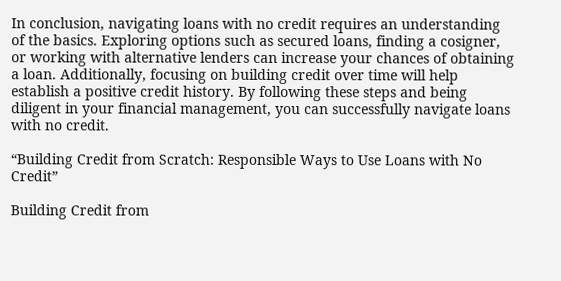In conclusion, navigating loans with no credit requires an understanding of the basics. Exploring options such as secured loans, finding a cosigner, or working with alternative lenders can increase your chances of obtaining a loan. Additionally, focusing on building credit over time will help establish a positive credit history. By following these steps and being diligent in your financial management, you can successfully navigate loans with no credit.

“Building Credit from Scratch: Responsible Ways to Use Loans with No Credit”

Building Credit from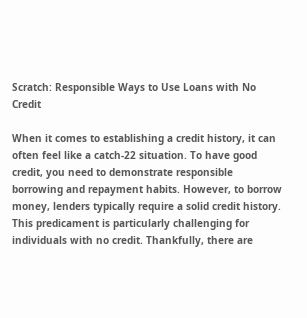Scratch: Responsible Ways to Use Loans with No Credit

When it comes to establishing a credit history, it can often feel like a catch-22 situation. To have good credit, you need to demonstrate responsible borrowing and repayment habits. However, to borrow money, lenders typically require a solid credit history. This predicament is particularly challenging for individuals with no credit. Thankfully, there are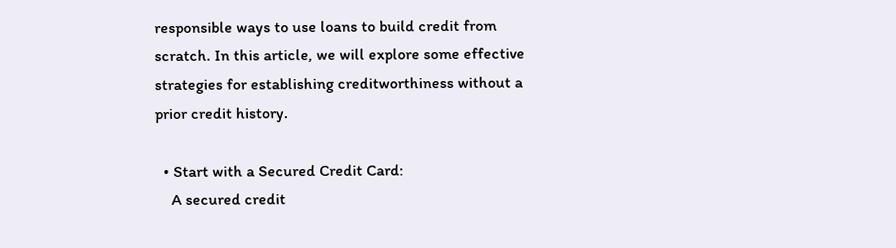responsible ways to use loans to build credit from scratch. In this article, we will explore some effective strategies for establishing creditworthiness without a prior credit history.

  • Start with a Secured Credit Card:
    A secured credit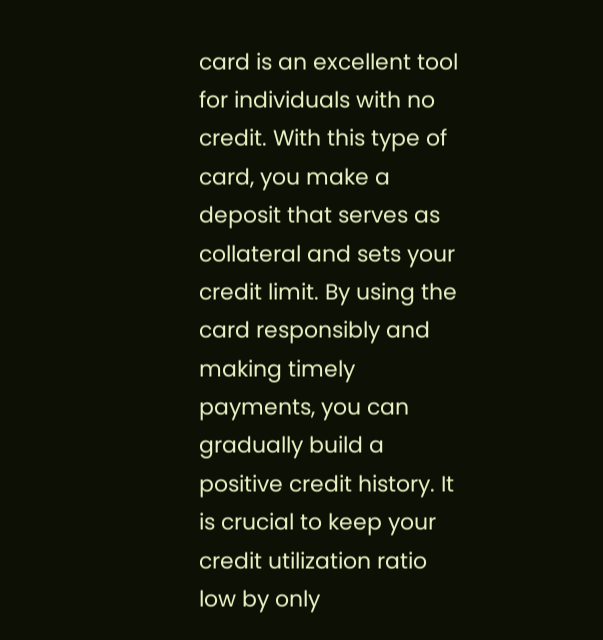card is an excellent tool for individuals with no credit. With this type of card, you make a deposit that serves as collateral and sets your credit limit. By using the card responsibly and making timely payments, you can gradually build a positive credit history. It is crucial to keep your credit utilization ratio low by only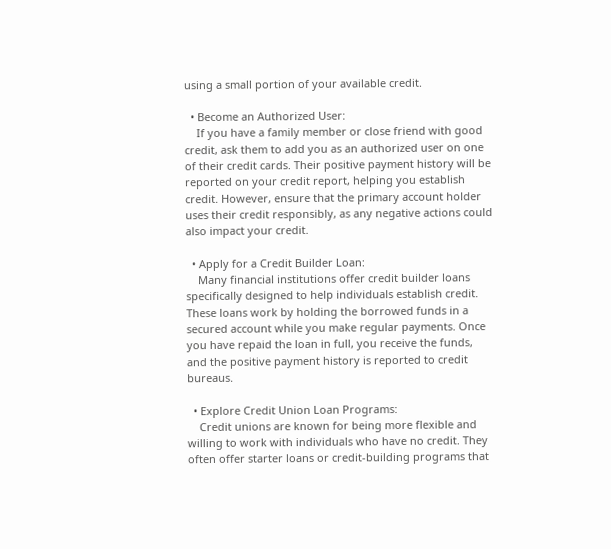using a small portion of your available credit.

  • Become an Authorized User:
    If you have a family member or close friend with good credit, ask them to add you as an authorized user on one of their credit cards. Their positive payment history will be reported on your credit report, helping you establish credit. However, ensure that the primary account holder uses their credit responsibly, as any negative actions could also impact your credit.

  • Apply for a Credit Builder Loan:
    Many financial institutions offer credit builder loans specifically designed to help individuals establish credit. These loans work by holding the borrowed funds in a secured account while you make regular payments. Once you have repaid the loan in full, you receive the funds, and the positive payment history is reported to credit bureaus.

  • Explore Credit Union Loan Programs:
    Credit unions are known for being more flexible and willing to work with individuals who have no credit. They often offer starter loans or credit-building programs that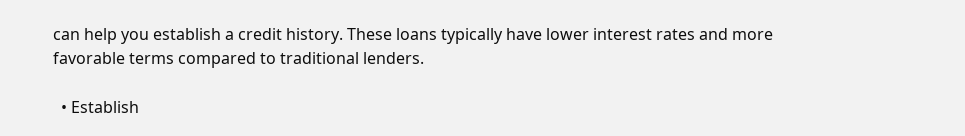can help you establish a credit history. These loans typically have lower interest rates and more favorable terms compared to traditional lenders.

  • Establish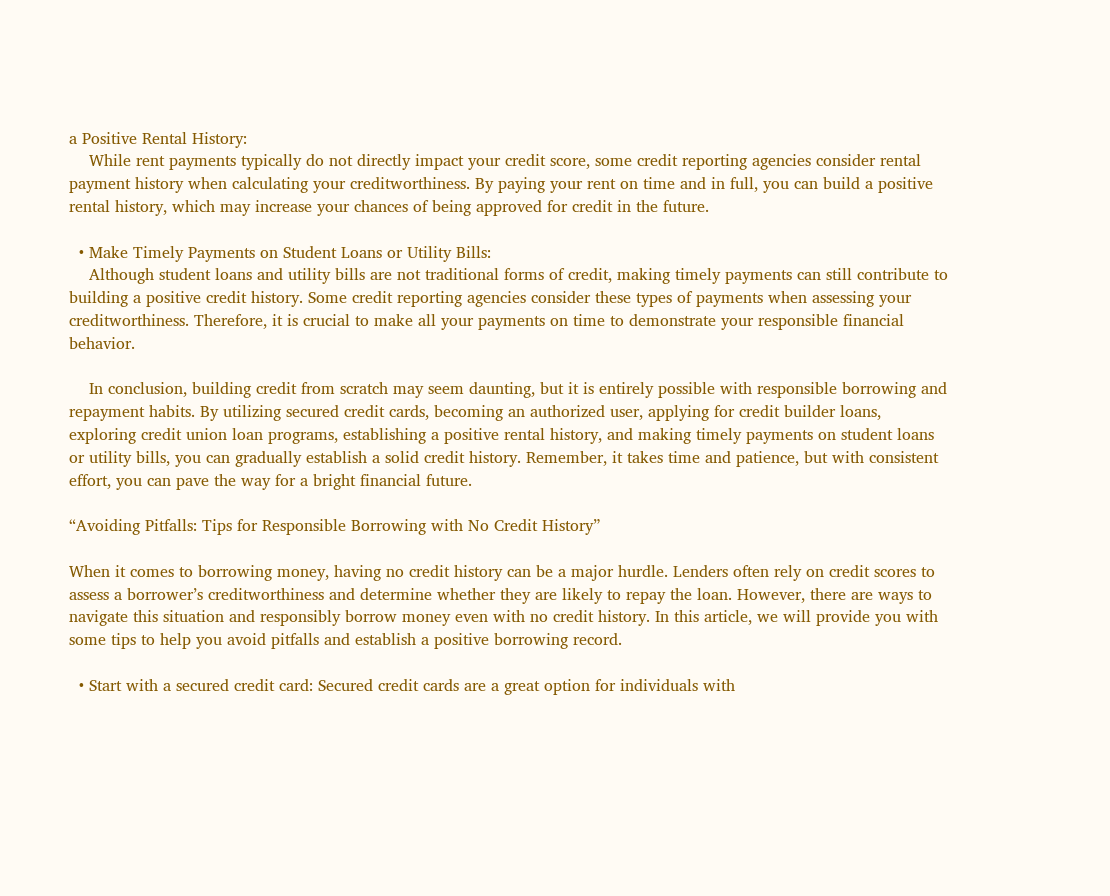a Positive Rental History:
    While rent payments typically do not directly impact your credit score, some credit reporting agencies consider rental payment history when calculating your creditworthiness. By paying your rent on time and in full, you can build a positive rental history, which may increase your chances of being approved for credit in the future.

  • Make Timely Payments on Student Loans or Utility Bills:
    Although student loans and utility bills are not traditional forms of credit, making timely payments can still contribute to building a positive credit history. Some credit reporting agencies consider these types of payments when assessing your creditworthiness. Therefore, it is crucial to make all your payments on time to demonstrate your responsible financial behavior.

    In conclusion, building credit from scratch may seem daunting, but it is entirely possible with responsible borrowing and repayment habits. By utilizing secured credit cards, becoming an authorized user, applying for credit builder loans, exploring credit union loan programs, establishing a positive rental history, and making timely payments on student loans or utility bills, you can gradually establish a solid credit history. Remember, it takes time and patience, but with consistent effort, you can pave the way for a bright financial future.

“Avoiding Pitfalls: Tips for Responsible Borrowing with No Credit History”

When it comes to borrowing money, having no credit history can be a major hurdle. Lenders often rely on credit scores to assess a borrower’s creditworthiness and determine whether they are likely to repay the loan. However, there are ways to navigate this situation and responsibly borrow money even with no credit history. In this article, we will provide you with some tips to help you avoid pitfalls and establish a positive borrowing record.

  • Start with a secured credit card: Secured credit cards are a great option for individuals with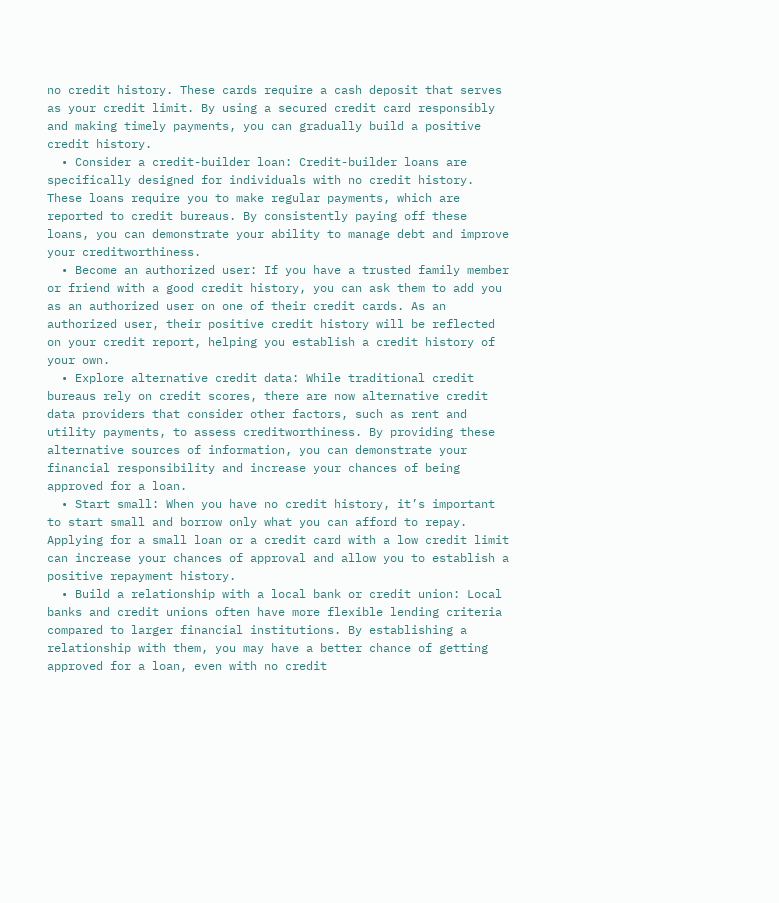no credit history. These cards require a cash deposit that serves as your credit limit. By using a secured credit card responsibly and making timely payments, you can gradually build a positive credit history.
  • Consider a credit-builder loan: Credit-builder loans are specifically designed for individuals with no credit history. These loans require you to make regular payments, which are reported to credit bureaus. By consistently paying off these loans, you can demonstrate your ability to manage debt and improve your creditworthiness.
  • Become an authorized user: If you have a trusted family member or friend with a good credit history, you can ask them to add you as an authorized user on one of their credit cards. As an authorized user, their positive credit history will be reflected on your credit report, helping you establish a credit history of your own.
  • Explore alternative credit data: While traditional credit bureaus rely on credit scores, there are now alternative credit data providers that consider other factors, such as rent and utility payments, to assess creditworthiness. By providing these alternative sources of information, you can demonstrate your financial responsibility and increase your chances of being approved for a loan.
  • Start small: When you have no credit history, it’s important to start small and borrow only what you can afford to repay. Applying for a small loan or a credit card with a low credit limit can increase your chances of approval and allow you to establish a positive repayment history.
  • Build a relationship with a local bank or credit union: Local banks and credit unions often have more flexible lending criteria compared to larger financial institutions. By establishing a relationship with them, you may have a better chance of getting approved for a loan, even with no credit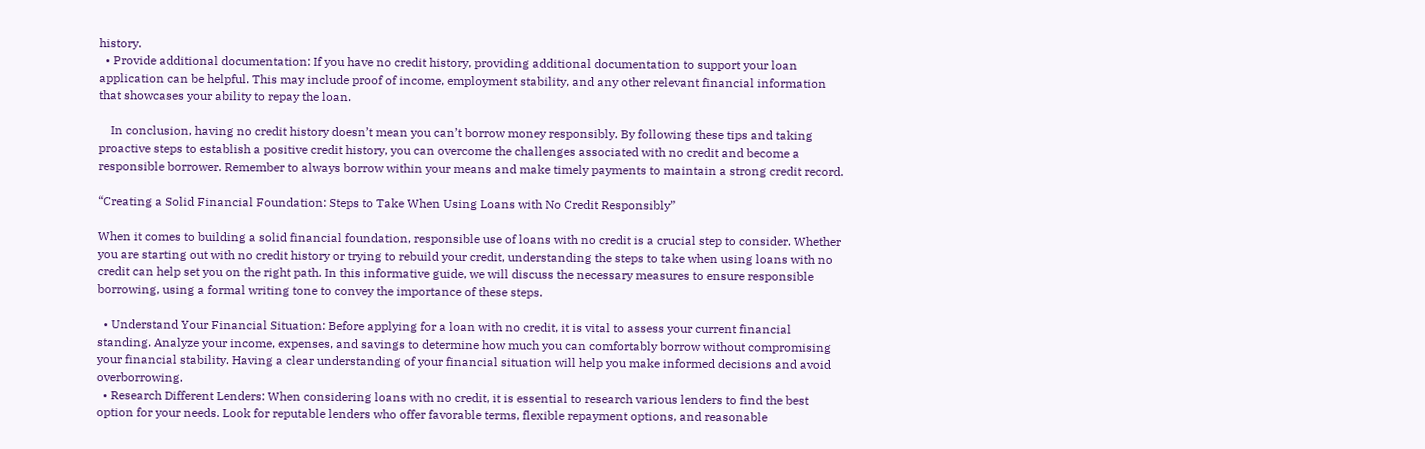history.
  • Provide additional documentation: If you have no credit history, providing additional documentation to support your loan application can be helpful. This may include proof of income, employment stability, and any other relevant financial information that showcases your ability to repay the loan.

    In conclusion, having no credit history doesn’t mean you can’t borrow money responsibly. By following these tips and taking proactive steps to establish a positive credit history, you can overcome the challenges associated with no credit and become a responsible borrower. Remember to always borrow within your means and make timely payments to maintain a strong credit record.

“Creating a Solid Financial Foundation: Steps to Take When Using Loans with No Credit Responsibly”

When it comes to building a solid financial foundation, responsible use of loans with no credit is a crucial step to consider. Whether you are starting out with no credit history or trying to rebuild your credit, understanding the steps to take when using loans with no credit can help set you on the right path. In this informative guide, we will discuss the necessary measures to ensure responsible borrowing, using a formal writing tone to convey the importance of these steps.

  • Understand Your Financial Situation: Before applying for a loan with no credit, it is vital to assess your current financial standing. Analyze your income, expenses, and savings to determine how much you can comfortably borrow without compromising your financial stability. Having a clear understanding of your financial situation will help you make informed decisions and avoid overborrowing.
  • Research Different Lenders: When considering loans with no credit, it is essential to research various lenders to find the best option for your needs. Look for reputable lenders who offer favorable terms, flexible repayment options, and reasonable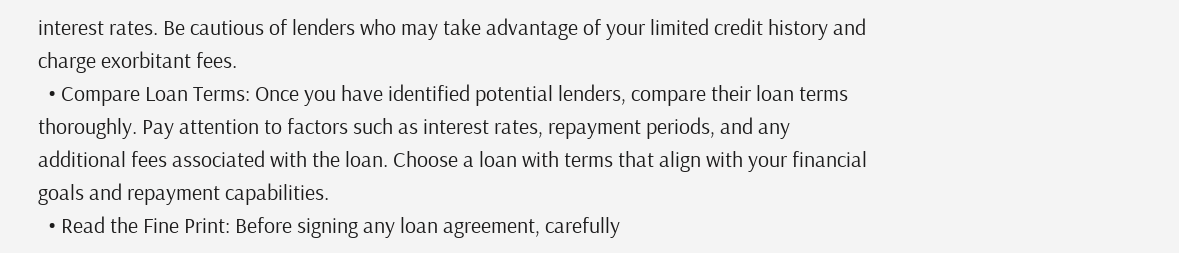interest rates. Be cautious of lenders who may take advantage of your limited credit history and charge exorbitant fees.
  • Compare Loan Terms: Once you have identified potential lenders, compare their loan terms thoroughly. Pay attention to factors such as interest rates, repayment periods, and any additional fees associated with the loan. Choose a loan with terms that align with your financial goals and repayment capabilities.
  • Read the Fine Print: Before signing any loan agreement, carefully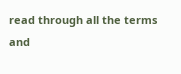read through all the terms and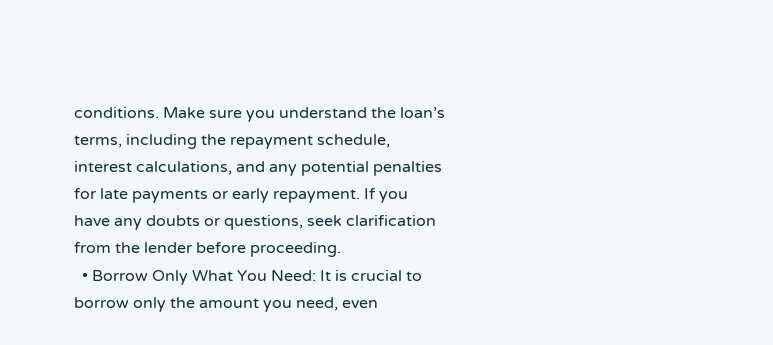conditions. Make sure you understand the loan’s terms, including the repayment schedule, interest calculations, and any potential penalties for late payments or early repayment. If you have any doubts or questions, seek clarification from the lender before proceeding.
  • Borrow Only What You Need: It is crucial to borrow only the amount you need, even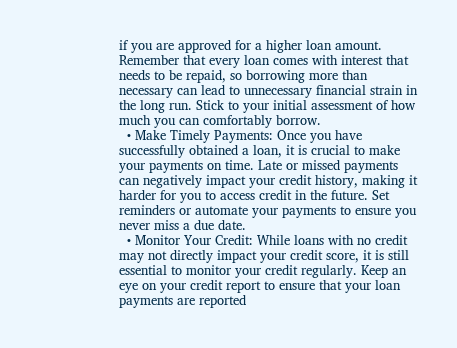if you are approved for a higher loan amount. Remember that every loan comes with interest that needs to be repaid, so borrowing more than necessary can lead to unnecessary financial strain in the long run. Stick to your initial assessment of how much you can comfortably borrow.
  • Make Timely Payments: Once you have successfully obtained a loan, it is crucial to make your payments on time. Late or missed payments can negatively impact your credit history, making it harder for you to access credit in the future. Set reminders or automate your payments to ensure you never miss a due date.
  • Monitor Your Credit: While loans with no credit may not directly impact your credit score, it is still essential to monitor your credit regularly. Keep an eye on your credit report to ensure that your loan payments are reported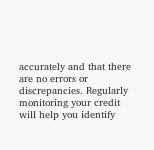accurately and that there are no errors or discrepancies. Regularly monitoring your credit will help you identify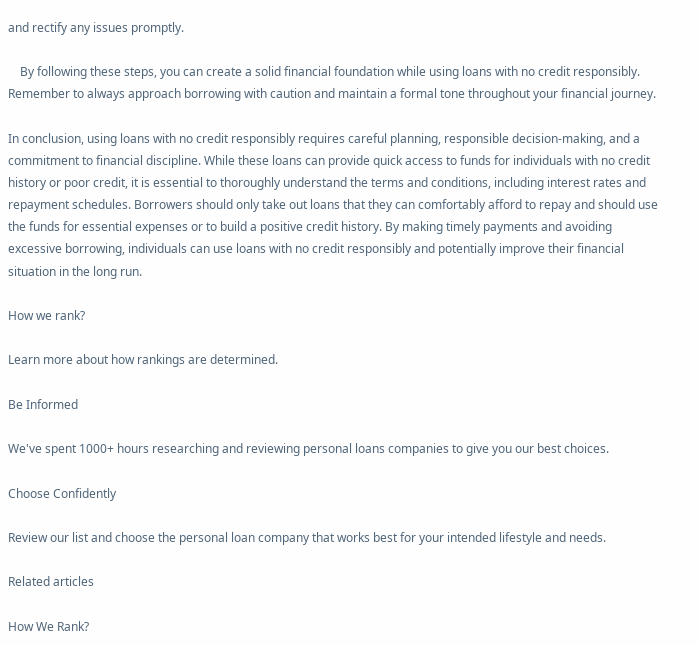and rectify any issues promptly.

    By following these steps, you can create a solid financial foundation while using loans with no credit responsibly. Remember to always approach borrowing with caution and maintain a formal tone throughout your financial journey.

In conclusion, using loans with no credit responsibly requires careful planning, responsible decision-making, and a commitment to financial discipline. While these loans can provide quick access to funds for individuals with no credit history or poor credit, it is essential to thoroughly understand the terms and conditions, including interest rates and repayment schedules. Borrowers should only take out loans that they can comfortably afford to repay and should use the funds for essential expenses or to build a positive credit history. By making timely payments and avoiding excessive borrowing, individuals can use loans with no credit responsibly and potentially improve their financial situation in the long run.

How we rank?

Learn more about how rankings are determined.

Be Informed

We've spent 1000+ hours researching and reviewing personal loans companies to give you our best choices.

Choose Confidently

Review our list and choose the personal loan company that works best for your intended lifestyle and needs.

Related articles

How We Rank?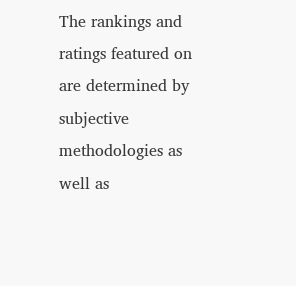The rankings and ratings featured on are determined by subjective methodologies as well as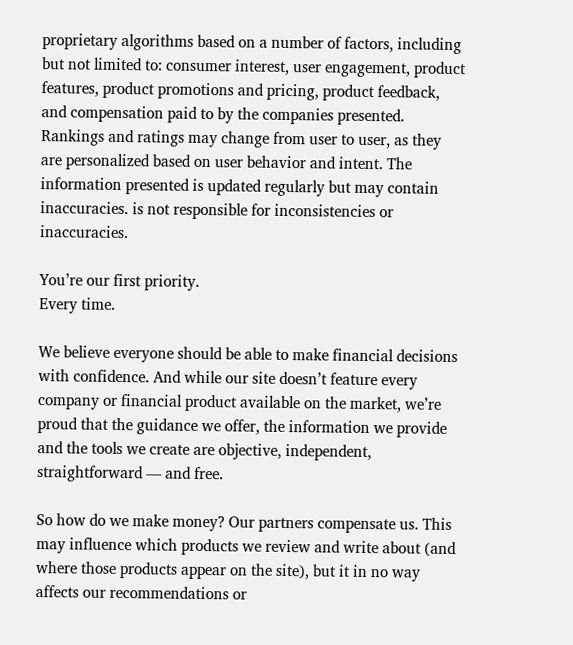proprietary algorithms based on a number of factors, including but not limited to: consumer interest, user engagement, product features, product promotions and pricing, product feedback, and compensation paid to by the companies presented. Rankings and ratings may change from user to user, as they are personalized based on user behavior and intent. The information presented is updated regularly but may contain inaccuracies. is not responsible for inconsistencies or inaccuracies.

You’re our first priority.
Every time.

We believe everyone should be able to make financial decisions with confidence. And while our site doesn’t feature every company or financial product available on the market, we’re proud that the guidance we offer, the information we provide and the tools we create are objective, independent, straightforward — and free.

So how do we make money? Our partners compensate us. This may influence which products we review and write about (and where those products appear on the site), but it in no way affects our recommendations or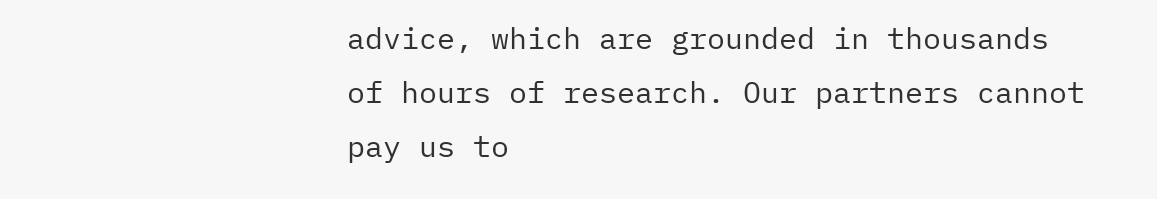advice, which are grounded in thousands of hours of research. Our partners cannot pay us to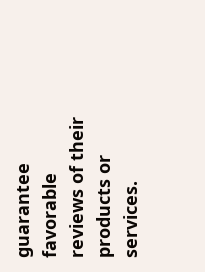guarantee favorable reviews of their products or services.